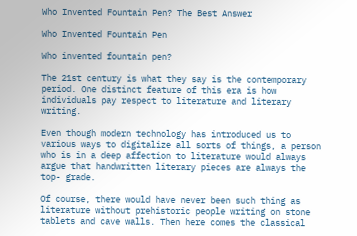Who Invented Fountain Pen? The Best Answer

Who Invented Fountain Pen

Who invented fountain pen?

The 21st century is what they say is the contemporary period. One distinct feature of this era is how individuals pay respect to literature and literary writing.

Even though modern technology has introduced us to various ways to digitalize all sorts of things, a person who is in a deep affection to literature would always argue that handwritten literary pieces are always the top- grade.

Of course, there would have never been such thing as literature without prehistoric people writing on stone tablets and cave walls. Then here comes the classical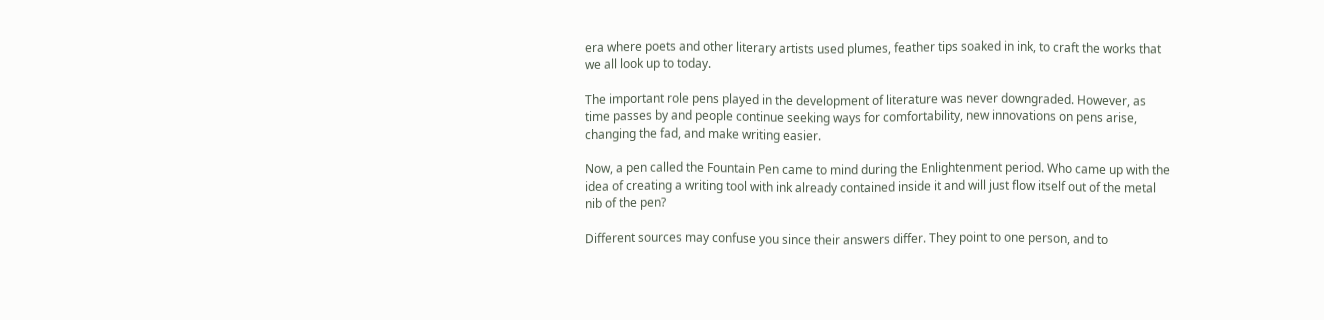era where poets and other literary artists used plumes, feather tips soaked in ink, to craft the works that we all look up to today.

The important role pens played in the development of literature was never downgraded. However, as time passes by and people continue seeking ways for comfortability, new innovations on pens arise, changing the fad, and make writing easier.

Now, a pen called the Fountain Pen came to mind during the Enlightenment period. Who came up with the idea of creating a writing tool with ink already contained inside it and will just flow itself out of the metal nib of the pen?

Different sources may confuse you since their answers differ. They point to one person, and to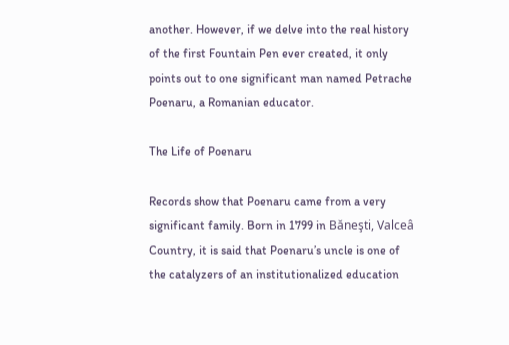another. However, if we delve into the real history of the first Fountain Pen ever created, it only points out to one significant man named Petrache Poenaru, a Romanian educator.

The Life of Poenaru

Records show that Poenaru came from a very significant family. Born in 1799 in Băneşti, Valceâ Country, it is said that Poenaru’s uncle is one of the catalyzers of an institutionalized education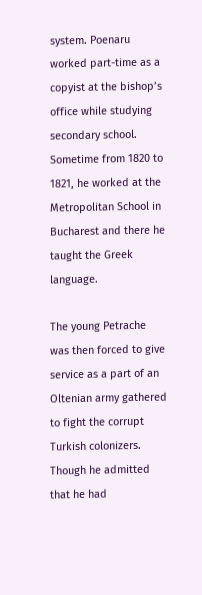system. Poenaru worked part-time as a copyist at the bishop’s office while studying secondary school. Sometime from 1820 to 1821, he worked at the Metropolitan School in Bucharest and there he taught the Greek language.

The young Petrache was then forced to give service as a part of an Oltenian army gathered to fight the corrupt Turkish colonizers. Though he admitted that he had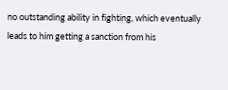no outstanding ability in fighting, which eventually leads to him getting a sanction from his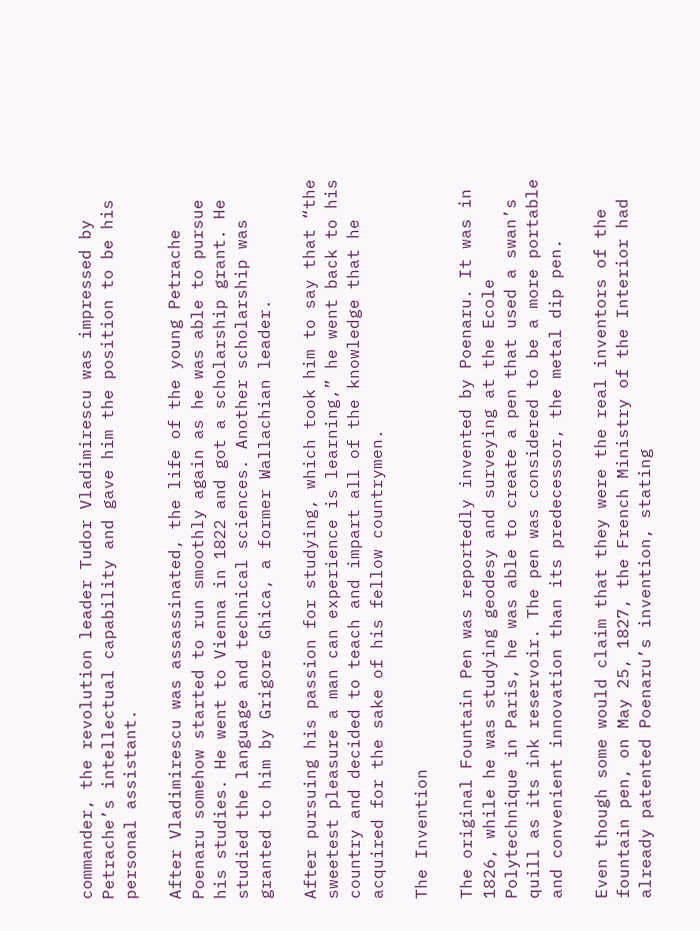commander, the revolution leader Tudor Vladimirescu was impressed by Petrache’s intellectual capability and gave him the position to be his personal assistant.

After Vladimirescu was assassinated, the life of the young Petrache Poenaru somehow started to run smoothly again as he was able to pursue his studies. He went to Vienna in 1822 and got a scholarship grant. He studied the language and technical sciences. Another scholarship was granted to him by Grigore Ghica, a former Wallachian leader.

After pursuing his passion for studying, which took him to say that “the sweetest pleasure a man can experience is learning,” he went back to his country and decided to teach and impart all of the knowledge that he acquired for the sake of his fellow countrymen.

The Invention

The original Fountain Pen was reportedly invented by Poenaru. It was in 1826, while he was studying geodesy and surveying at the Ecole Polytechnique in Paris, he was able to create a pen that used a swan’s quill as its ink reservoir. The pen was considered to be a more portable and convenient innovation than its predecessor, the metal dip pen.

Even though some would claim that they were the real inventors of the fountain pen, on May 25, 1827, the French Ministry of the Interior had already patented Poenaru’s invention, stating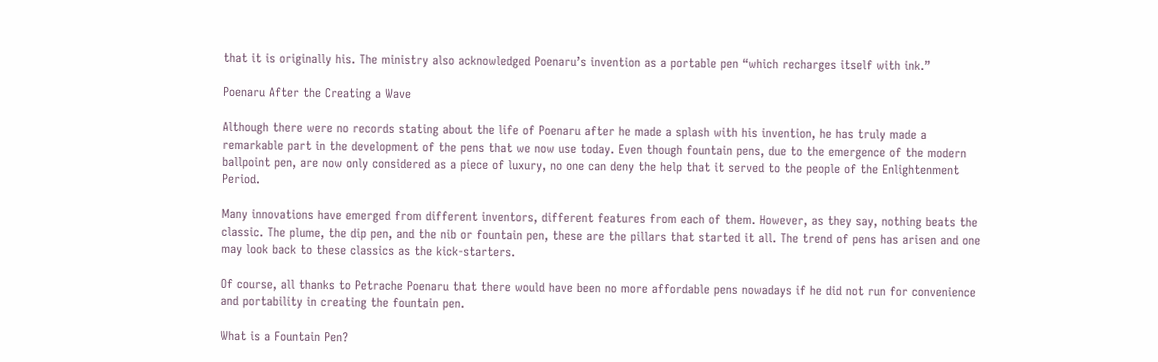that it is originally his. The ministry also acknowledged Poenaru’s invention as a portable pen “which recharges itself with ink.”

Poenaru After the Creating a Wave

Although there were no records stating about the life of Poenaru after he made a splash with his invention, he has truly made a remarkable part in the development of the pens that we now use today. Even though fountain pens, due to the emergence of the modern ballpoint pen, are now only considered as a piece of luxury, no one can deny the help that it served to the people of the Enlightenment Period.

Many innovations have emerged from different inventors, different features from each of them. However, as they say, nothing beats the classic. The plume, the dip pen, and the nib or fountain pen, these are the pillars that started it all. The trend of pens has arisen and one may look back to these classics as the kick-starters.

Of course, all thanks to Petrache Poenaru that there would have been no more affordable pens nowadays if he did not run for convenience and portability in creating the fountain pen.

What is a Fountain Pen?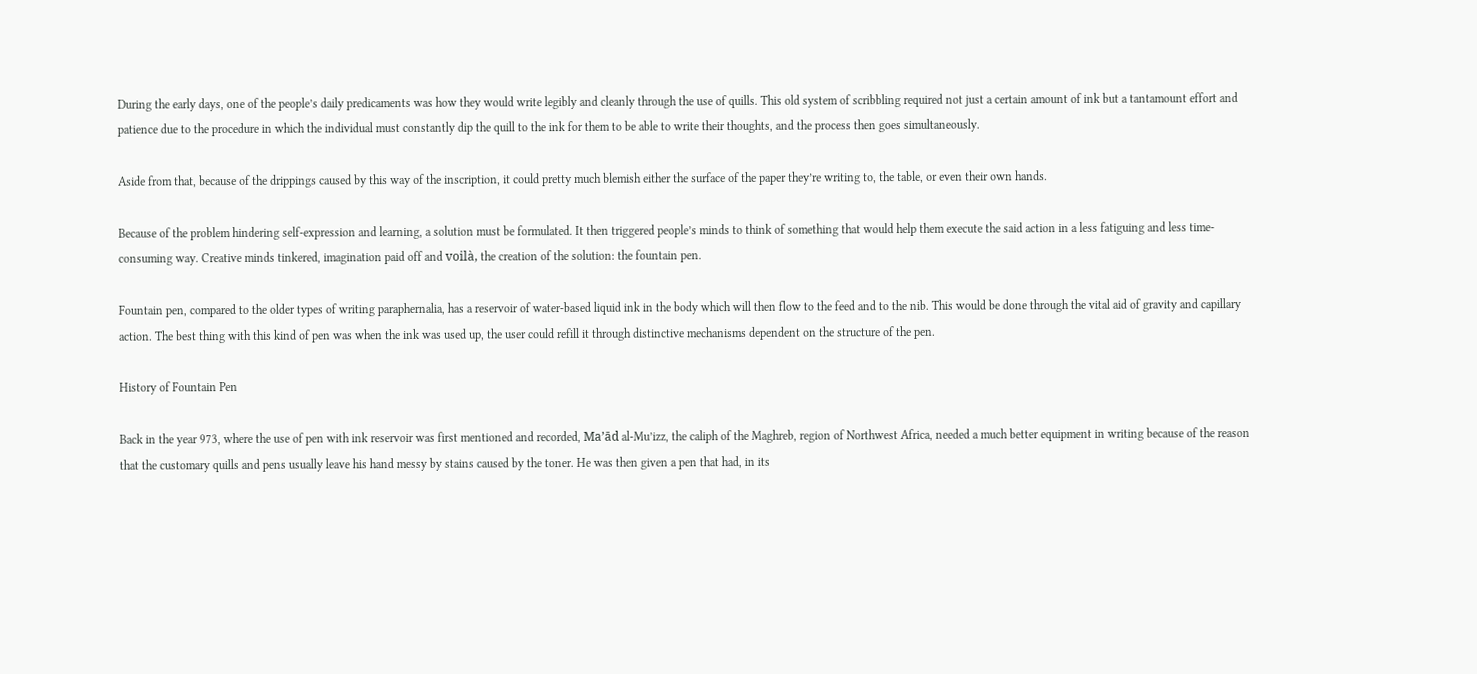During the early days, one of the people’s daily predicaments was how they would write legibly and cleanly through the use of quills. This old system of scribbling required not just a certain amount of ink but a tantamount effort and patience due to the procedure in which the individual must constantly dip the quill to the ink for them to be able to write their thoughts, and the process then goes simultaneously.

Aside from that, because of the drippings caused by this way of the inscription, it could pretty much blemish either the surface of the paper they’re writing to, the table, or even their own hands.

Because of the problem hindering self-expression and learning, a solution must be formulated. It then triggered people’s minds to think of something that would help them execute the said action in a less fatiguing and less time-consuming way. Creative minds tinkered, imagination paid off and voilà, the creation of the solution: the fountain pen.

Fountain pen, compared to the older types of writing paraphernalia, has a reservoir of water-based liquid ink in the body which will then flow to the feed and to the nib. This would be done through the vital aid of gravity and capillary action. The best thing with this kind of pen was when the ink was used up, the user could refill it through distinctive mechanisms dependent on the structure of the pen.

History of Fountain Pen

Back in the year 973, where the use of pen with ink reservoir was first mentioned and recorded, Ma’ād al-Mu’izz, the caliph of the Maghreb, region of Northwest Africa, needed a much better equipment in writing because of the reason that the customary quills and pens usually leave his hand messy by stains caused by the toner. He was then given a pen that had, in its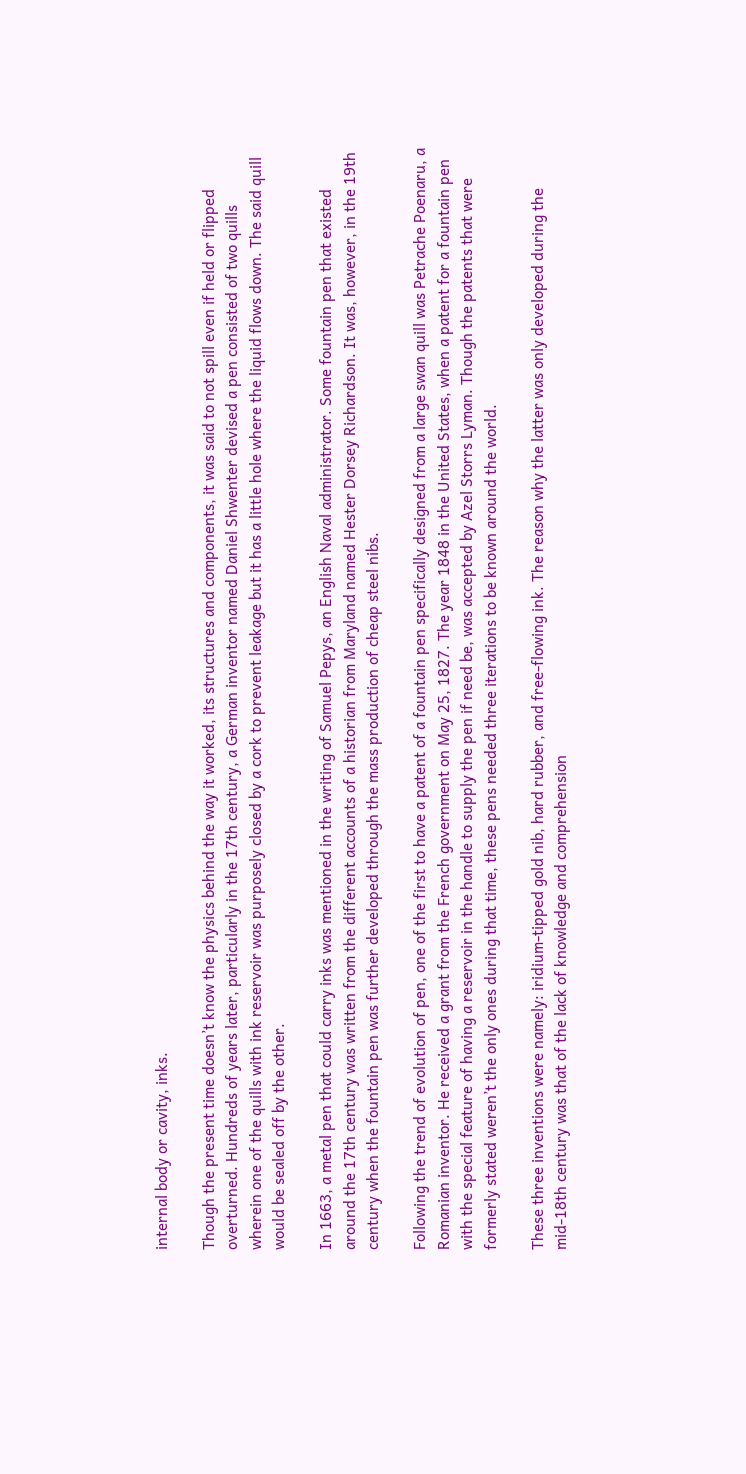internal body or cavity, inks.

Though the present time doesn’t know the physics behind the way it worked, its structures and components, it was said to not spill even if held or flipped overturned. Hundreds of years later, particularly in the 17th century, a German inventor named Daniel Shwenter devised a pen consisted of two quills wherein one of the quills with ink reservoir was purposely closed by a cork to prevent leakage but it has a little hole where the liquid flows down. The said quill would be sealed off by the other.

In 1663, a metal pen that could carry inks was mentioned in the writing of Samuel Pepys, an English Naval administrator. Some fountain pen that existed around the 17th century was written from the different accounts of a historian from Maryland named Hester Dorsey Richardson. It was, however, in the 19th century when the fountain pen was further developed through the mass production of cheap steel nibs.

Following the trend of evolution of pen, one of the first to have a patent of a fountain pen specifically designed from a large swan quill was Petrache Poenaru, a Romanian inventor. He received a grant from the French government on May 25, 1827. The year 1848 in the United States, when a patent for a fountain pen with the special feature of having a reservoir in the handle to supply the pen if need be, was accepted by Azel Storrs Lyman. Though the patents that were formerly stated weren’t the only ones during that time, these pens needed three iterations to be known around the world.

These three inventions were namely: iridium-tipped gold nib, hard rubber, and free-flowing ink. The reason why the latter was only developed during the mid-18th century was that of the lack of knowledge and comprehension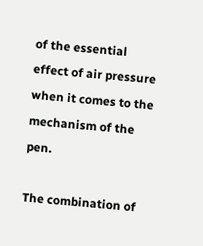of the essential effect of air pressure when it comes to the mechanism of the pen.

The combination of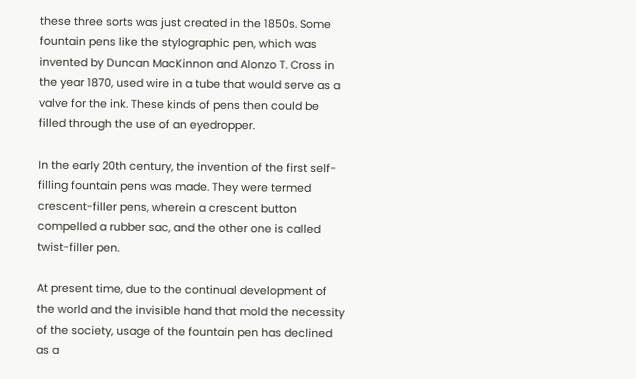these three sorts was just created in the 1850s. Some fountain pens like the stylographic pen, which was invented by Duncan MacKinnon and Alonzo T. Cross in the year 1870, used wire in a tube that would serve as a valve for the ink. These kinds of pens then could be filled through the use of an eyedropper.

In the early 20th century, the invention of the first self-filling fountain pens was made. They were termed crescent-filler pens, wherein a crescent button compelled a rubber sac, and the other one is called twist-filler pen.

At present time, due to the continual development of the world and the invisible hand that mold the necessity of the society, usage of the fountain pen has declined as a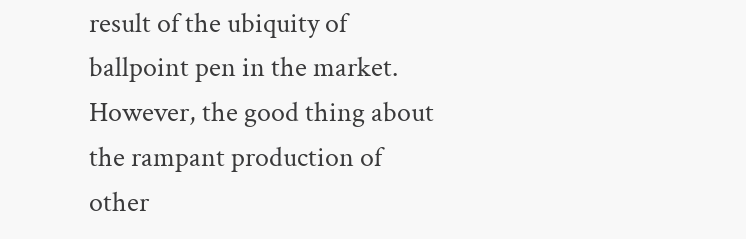result of the ubiquity of ballpoint pen in the market. However, the good thing about the rampant production of other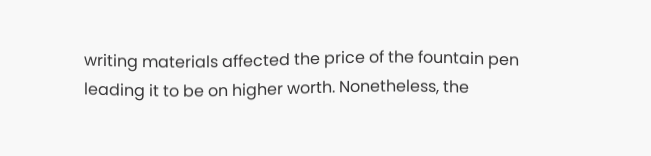writing materials affected the price of the fountain pen leading it to be on higher worth. Nonetheless, the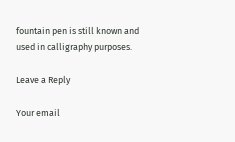fountain pen is still known and used in calligraphy purposes.

Leave a Reply

Your email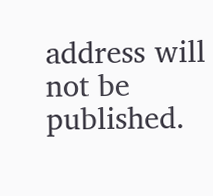address will not be published.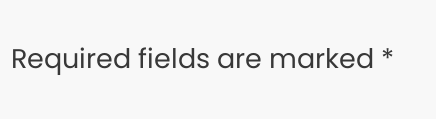Required fields are marked *